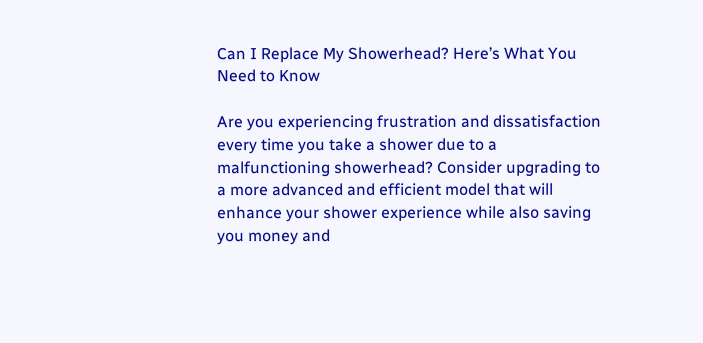Can I Replace My Showerhead? Here’s What You Need to Know

Are you experiencing frustration and dissatisfaction every time you take a shower due to a malfunctioning showerhead? Consider upgrading to a more advanced and efficient model that will enhance your shower experience while also saving you money and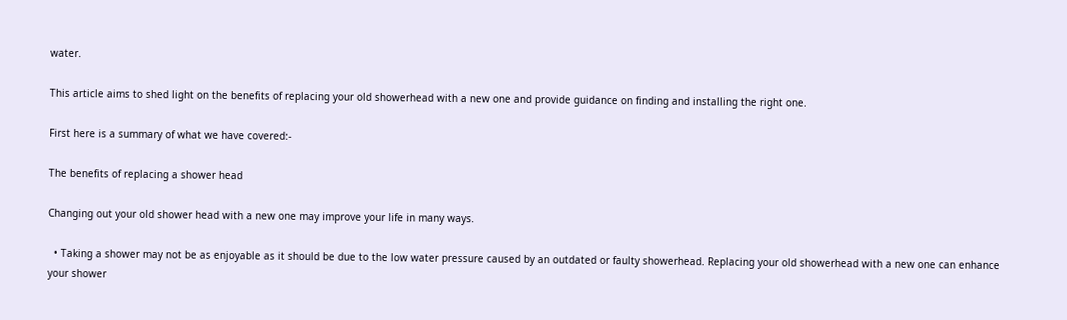water.

This article aims to shed light on the benefits of replacing your old showerhead with a new one and provide guidance on finding and installing the right one.

First here is a summary of what we have covered:-

The benefits of replacing a shower head

Changing out your old shower head with a new one may improve your life in many ways.

  • Taking a shower may not be as enjoyable as it should be due to the low water pressure caused by an outdated or faulty showerhead. Replacing your old showerhead with a new one can enhance your shower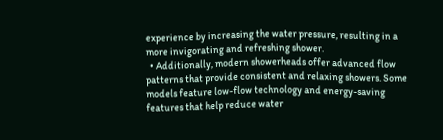experience by increasing the water pressure, resulting in a more invigorating and refreshing shower.
  • Additionally, modern showerheads offer advanced flow patterns that provide consistent and relaxing showers. Some models feature low-flow technology and energy-saving features that help reduce water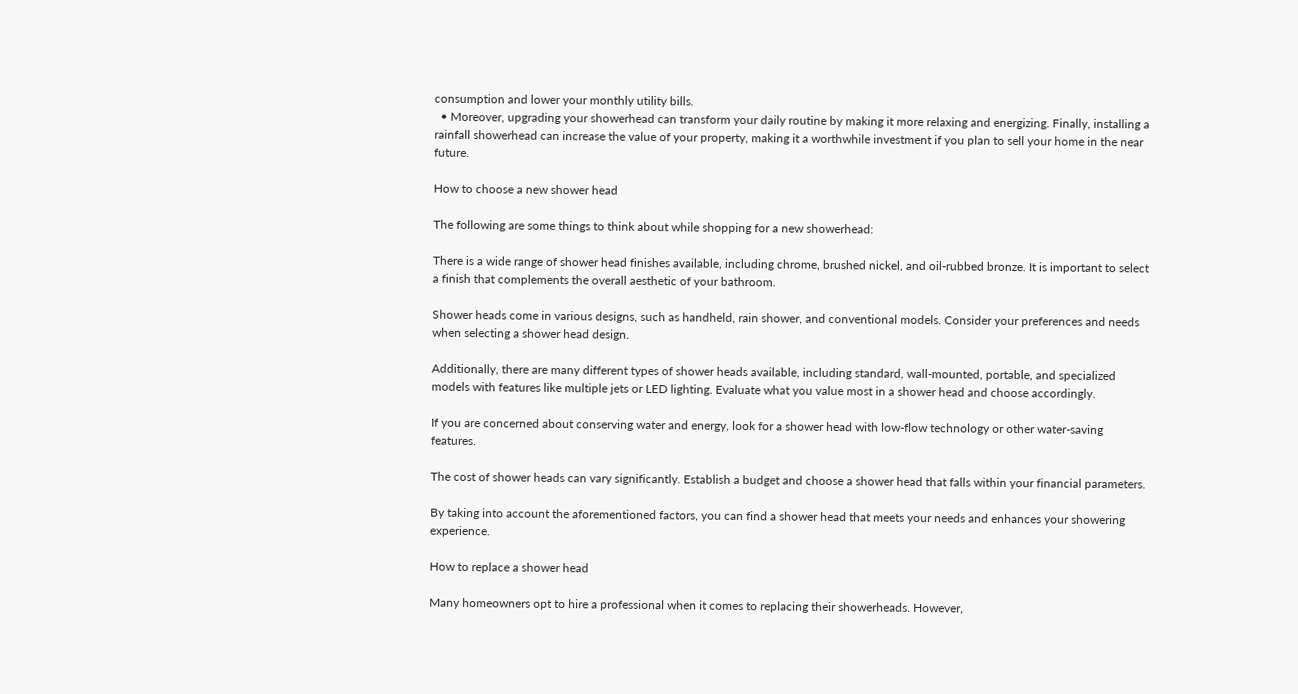consumption and lower your monthly utility bills.
  • Moreover, upgrading your showerhead can transform your daily routine by making it more relaxing and energizing. Finally, installing a rainfall showerhead can increase the value of your property, making it a worthwhile investment if you plan to sell your home in the near future.

How to choose a new shower head

The following are some things to think about while shopping for a new showerhead:

There is a wide range of shower head finishes available, including chrome, brushed nickel, and oil-rubbed bronze. It is important to select a finish that complements the overall aesthetic of your bathroom.

Shower heads come in various designs, such as handheld, rain shower, and conventional models. Consider your preferences and needs when selecting a shower head design.

Additionally, there are many different types of shower heads available, including standard, wall-mounted, portable, and specialized models with features like multiple jets or LED lighting. Evaluate what you value most in a shower head and choose accordingly.

If you are concerned about conserving water and energy, look for a shower head with low-flow technology or other water-saving features.

The cost of shower heads can vary significantly. Establish a budget and choose a shower head that falls within your financial parameters.

By taking into account the aforementioned factors, you can find a shower head that meets your needs and enhances your showering experience.

How to replace a shower head

Many homeowners opt to hire a professional when it comes to replacing their showerheads. However,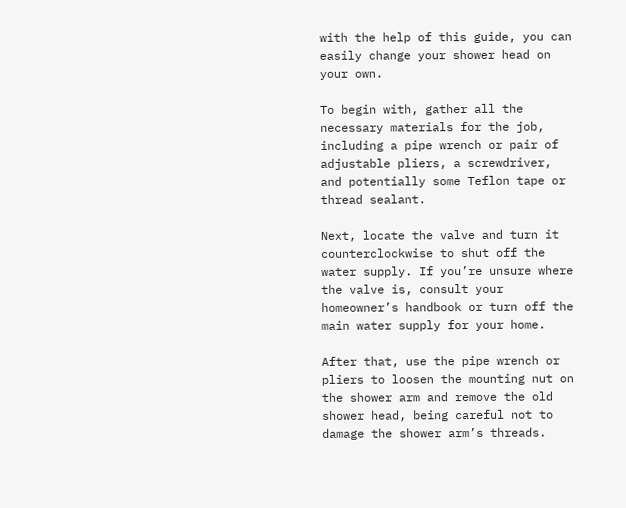with the help of this guide, you can easily change your shower head on your own.

To begin with, gather all the necessary materials for the job, including a pipe wrench or pair of adjustable pliers, a screwdriver, and potentially some Teflon tape or thread sealant.

Next, locate the valve and turn it counterclockwise to shut off the water supply. If you’re unsure where the valve is, consult your homeowner’s handbook or turn off the main water supply for your home.

After that, use the pipe wrench or pliers to loosen the mounting nut on the shower arm and remove the old shower head, being careful not to damage the shower arm’s threads.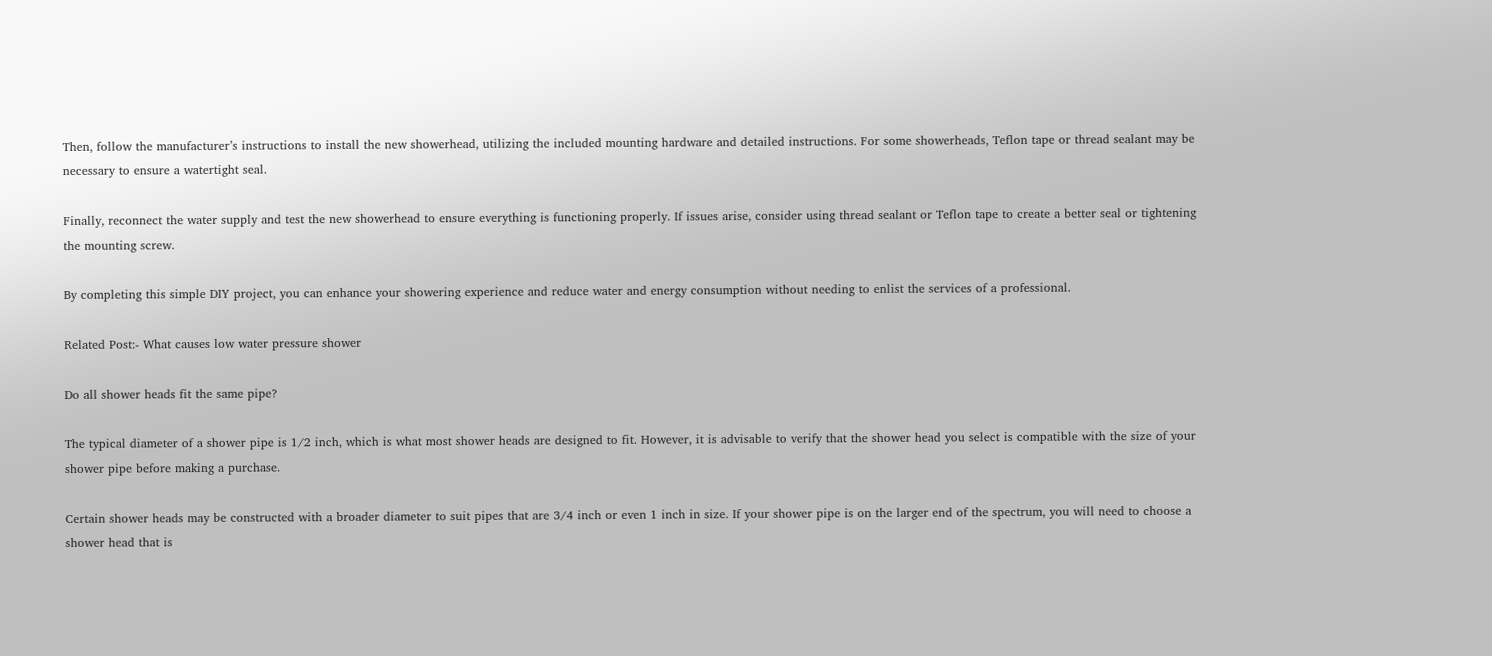Then, follow the manufacturer’s instructions to install the new showerhead, utilizing the included mounting hardware and detailed instructions. For some showerheads, Teflon tape or thread sealant may be necessary to ensure a watertight seal.

Finally, reconnect the water supply and test the new showerhead to ensure everything is functioning properly. If issues arise, consider using thread sealant or Teflon tape to create a better seal or tightening the mounting screw.

By completing this simple DIY project, you can enhance your showering experience and reduce water and energy consumption without needing to enlist the services of a professional.

Related Post:- What causes low water pressure shower

Do all shower heads fit the same pipe?

The typical diameter of a shower pipe is 1/2 inch, which is what most shower heads are designed to fit. However, it is advisable to verify that the shower head you select is compatible with the size of your shower pipe before making a purchase.

Certain shower heads may be constructed with a broader diameter to suit pipes that are 3/4 inch or even 1 inch in size. If your shower pipe is on the larger end of the spectrum, you will need to choose a shower head that is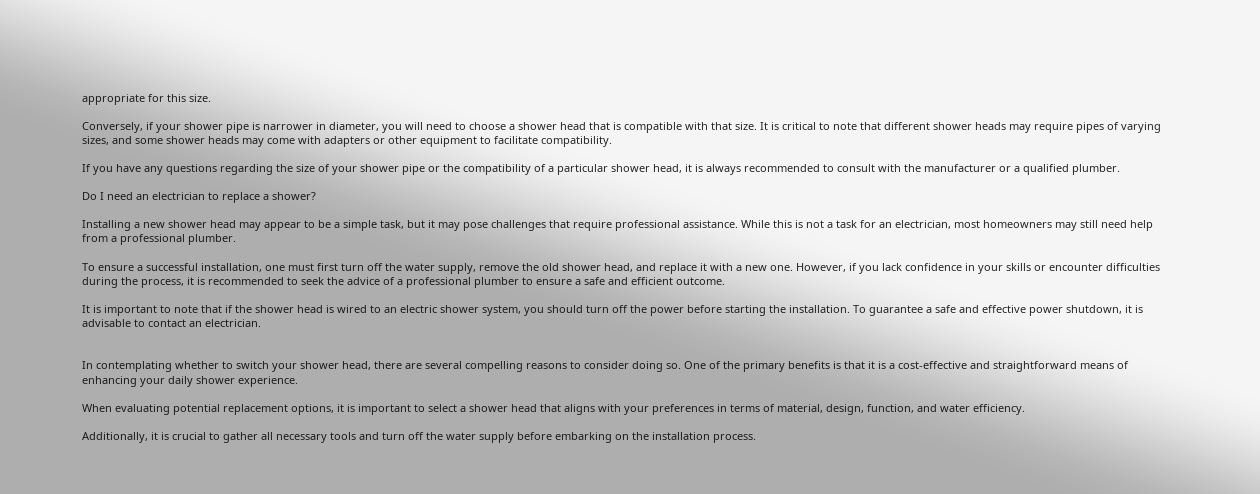appropriate for this size.

Conversely, if your shower pipe is narrower in diameter, you will need to choose a shower head that is compatible with that size. It is critical to note that different shower heads may require pipes of varying sizes, and some shower heads may come with adapters or other equipment to facilitate compatibility.

If you have any questions regarding the size of your shower pipe or the compatibility of a particular shower head, it is always recommended to consult with the manufacturer or a qualified plumber.

Do I need an electrician to replace a shower?

Installing a new shower head may appear to be a simple task, but it may pose challenges that require professional assistance. While this is not a task for an electrician, most homeowners may still need help from a professional plumber.

To ensure a successful installation, one must first turn off the water supply, remove the old shower head, and replace it with a new one. However, if you lack confidence in your skills or encounter difficulties during the process, it is recommended to seek the advice of a professional plumber to ensure a safe and efficient outcome.

It is important to note that if the shower head is wired to an electric shower system, you should turn off the power before starting the installation. To guarantee a safe and effective power shutdown, it is advisable to contact an electrician.


In contemplating whether to switch your shower head, there are several compelling reasons to consider doing so. One of the primary benefits is that it is a cost-effective and straightforward means of enhancing your daily shower experience.

When evaluating potential replacement options, it is important to select a shower head that aligns with your preferences in terms of material, design, function, and water efficiency.

Additionally, it is crucial to gather all necessary tools and turn off the water supply before embarking on the installation process.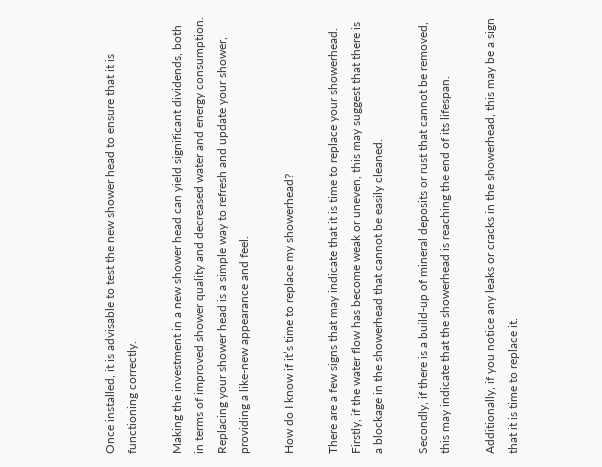Once installed, it is advisable to test the new shower head to ensure that it is functioning correctly.

Making the investment in a new shower head can yield significant dividends, both in terms of improved shower quality and decreased water and energy consumption. Replacing your shower head is a simple way to refresh and update your shower, providing a like-new appearance and feel.

How do I know if it’s time to replace my showerhead?

There are a few signs that may indicate that it is time to replace your showerhead. Firstly, if the water flow has become weak or uneven, this may suggest that there is a blockage in the showerhead that cannot be easily cleaned.

Secondly, if there is a build-up of mineral deposits or rust that cannot be removed, this may indicate that the showerhead is reaching the end of its lifespan.

Additionally, if you notice any leaks or cracks in the showerhead, this may be a sign that it is time to replace it.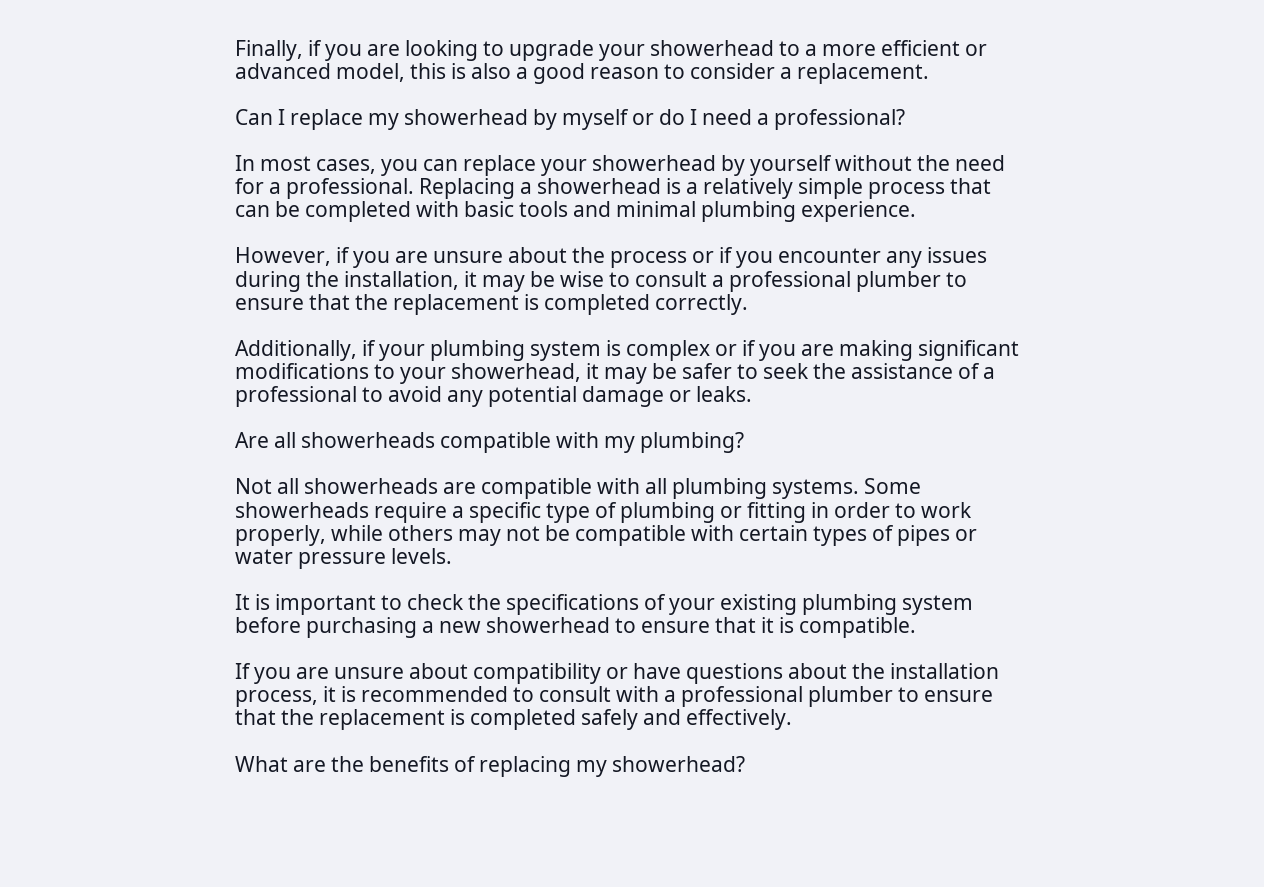Finally, if you are looking to upgrade your showerhead to a more efficient or advanced model, this is also a good reason to consider a replacement.

Can I replace my showerhead by myself or do I need a professional?

In most cases, you can replace your showerhead by yourself without the need for a professional. Replacing a showerhead is a relatively simple process that can be completed with basic tools and minimal plumbing experience.

However, if you are unsure about the process or if you encounter any issues during the installation, it may be wise to consult a professional plumber to ensure that the replacement is completed correctly.

Additionally, if your plumbing system is complex or if you are making significant modifications to your showerhead, it may be safer to seek the assistance of a professional to avoid any potential damage or leaks.

Are all showerheads compatible with my plumbing?

Not all showerheads are compatible with all plumbing systems. Some showerheads require a specific type of plumbing or fitting in order to work properly, while others may not be compatible with certain types of pipes or water pressure levels.

It is important to check the specifications of your existing plumbing system before purchasing a new showerhead to ensure that it is compatible.

If you are unsure about compatibility or have questions about the installation process, it is recommended to consult with a professional plumber to ensure that the replacement is completed safely and effectively.

What are the benefits of replacing my showerhead?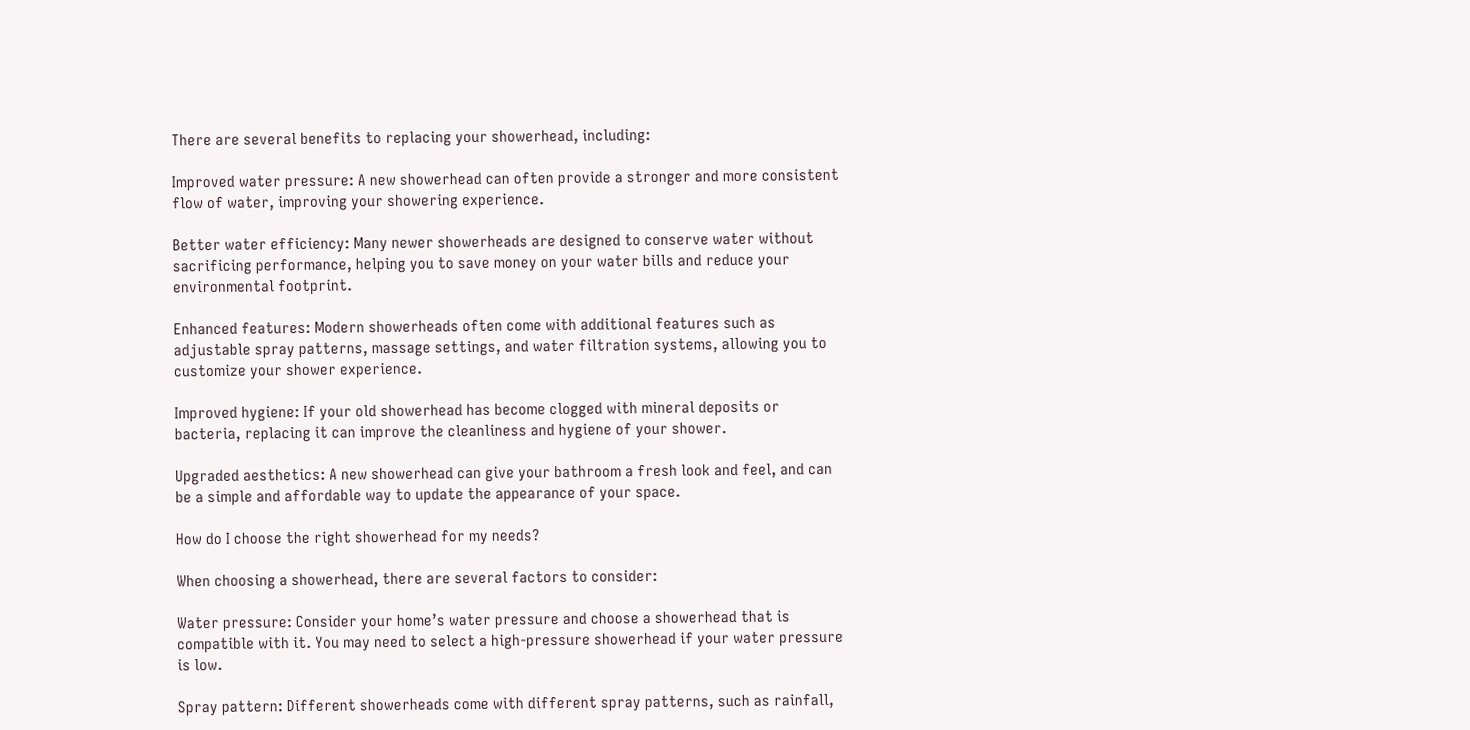There are several benefits to replacing your showerhead, including:

Improved water pressure: A new showerhead can often provide a stronger and more consistent flow of water, improving your showering experience.

Better water efficiency: Many newer showerheads are designed to conserve water without sacrificing performance, helping you to save money on your water bills and reduce your environmental footprint.

Enhanced features: Modern showerheads often come with additional features such as adjustable spray patterns, massage settings, and water filtration systems, allowing you to customize your shower experience.

Improved hygiene: If your old showerhead has become clogged with mineral deposits or bacteria, replacing it can improve the cleanliness and hygiene of your shower.

Upgraded aesthetics: A new showerhead can give your bathroom a fresh look and feel, and can be a simple and affordable way to update the appearance of your space.

How do I choose the right showerhead for my needs?

When choosing a showerhead, there are several factors to consider:

Water pressure: Consider your home’s water pressure and choose a showerhead that is compatible with it. You may need to select a high-pressure showerhead if your water pressure is low.

Spray pattern: Different showerheads come with different spray patterns, such as rainfall,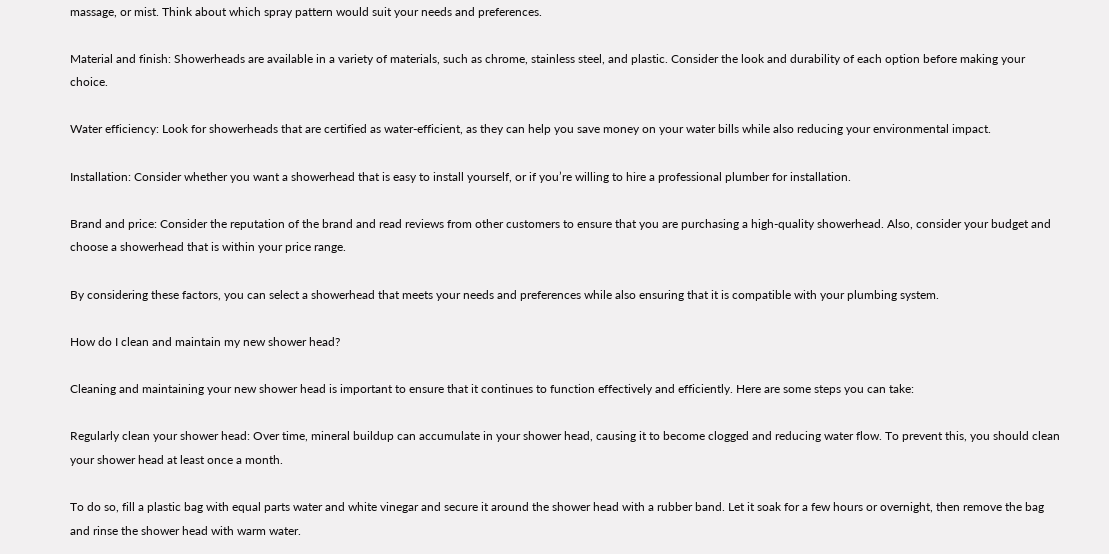massage, or mist. Think about which spray pattern would suit your needs and preferences.

Material and finish: Showerheads are available in a variety of materials, such as chrome, stainless steel, and plastic. Consider the look and durability of each option before making your choice.

Water efficiency: Look for showerheads that are certified as water-efficient, as they can help you save money on your water bills while also reducing your environmental impact.

Installation: Consider whether you want a showerhead that is easy to install yourself, or if you’re willing to hire a professional plumber for installation.

Brand and price: Consider the reputation of the brand and read reviews from other customers to ensure that you are purchasing a high-quality showerhead. Also, consider your budget and choose a showerhead that is within your price range.

By considering these factors, you can select a showerhead that meets your needs and preferences while also ensuring that it is compatible with your plumbing system.

How do I clean and maintain my new shower head?

Cleaning and maintaining your new shower head is important to ensure that it continues to function effectively and efficiently. Here are some steps you can take:

Regularly clean your shower head: Over time, mineral buildup can accumulate in your shower head, causing it to become clogged and reducing water flow. To prevent this, you should clean your shower head at least once a month.

To do so, fill a plastic bag with equal parts water and white vinegar and secure it around the shower head with a rubber band. Let it soak for a few hours or overnight, then remove the bag and rinse the shower head with warm water.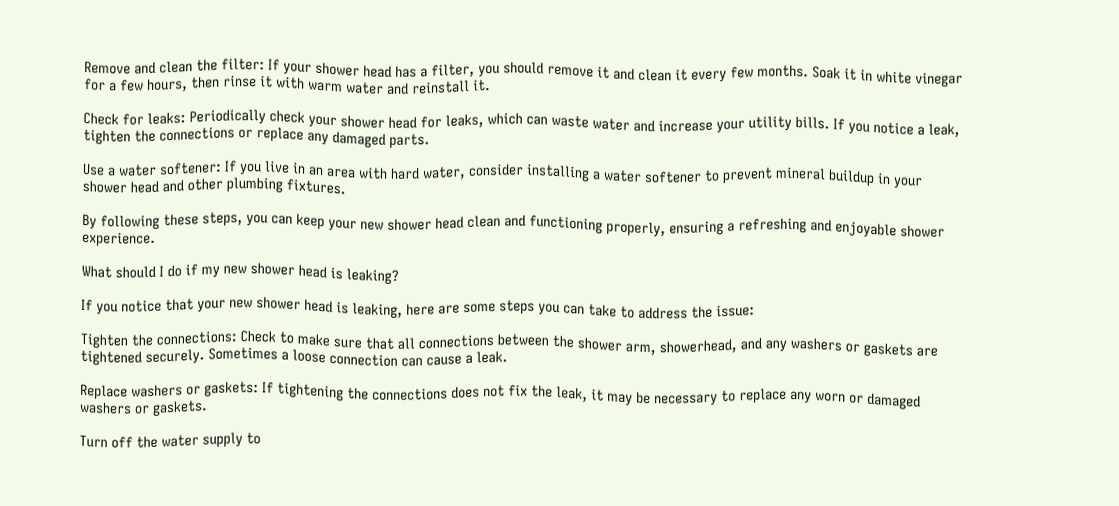Remove and clean the filter: If your shower head has a filter, you should remove it and clean it every few months. Soak it in white vinegar for a few hours, then rinse it with warm water and reinstall it.

Check for leaks: Periodically check your shower head for leaks, which can waste water and increase your utility bills. If you notice a leak, tighten the connections or replace any damaged parts.

Use a water softener: If you live in an area with hard water, consider installing a water softener to prevent mineral buildup in your shower head and other plumbing fixtures.

By following these steps, you can keep your new shower head clean and functioning properly, ensuring a refreshing and enjoyable shower experience.

What should I do if my new shower head is leaking?

If you notice that your new shower head is leaking, here are some steps you can take to address the issue:

Tighten the connections: Check to make sure that all connections between the shower arm, showerhead, and any washers or gaskets are tightened securely. Sometimes a loose connection can cause a leak.

Replace washers or gaskets: If tightening the connections does not fix the leak, it may be necessary to replace any worn or damaged washers or gaskets.

Turn off the water supply to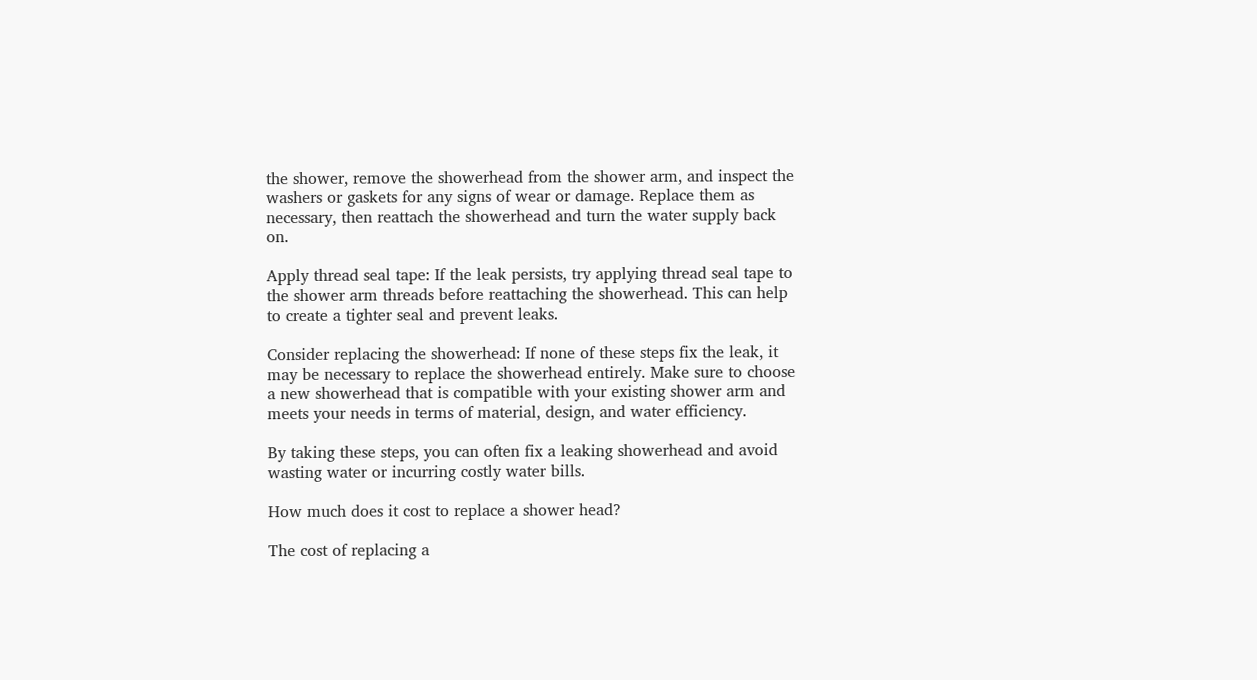the shower, remove the showerhead from the shower arm, and inspect the washers or gaskets for any signs of wear or damage. Replace them as necessary, then reattach the showerhead and turn the water supply back on.

Apply thread seal tape: If the leak persists, try applying thread seal tape to the shower arm threads before reattaching the showerhead. This can help to create a tighter seal and prevent leaks.

Consider replacing the showerhead: If none of these steps fix the leak, it may be necessary to replace the showerhead entirely. Make sure to choose a new showerhead that is compatible with your existing shower arm and meets your needs in terms of material, design, and water efficiency.

By taking these steps, you can often fix a leaking showerhead and avoid wasting water or incurring costly water bills.

How much does it cost to replace a shower head?

The cost of replacing a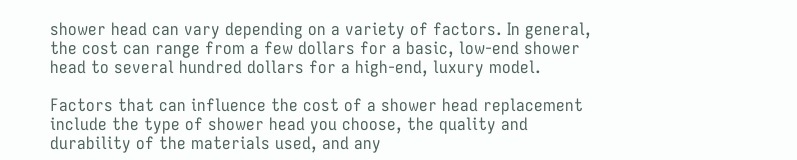shower head can vary depending on a variety of factors. In general, the cost can range from a few dollars for a basic, low-end shower head to several hundred dollars for a high-end, luxury model.

Factors that can influence the cost of a shower head replacement include the type of shower head you choose, the quality and durability of the materials used, and any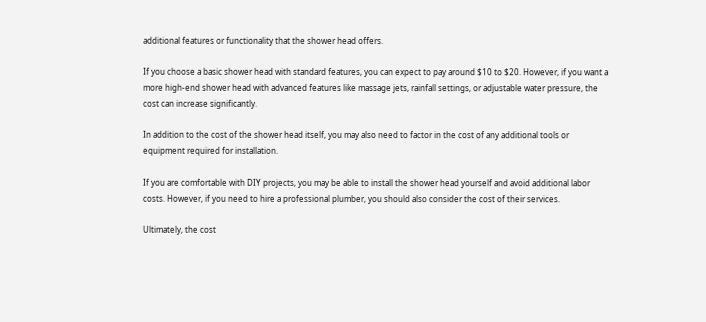additional features or functionality that the shower head offers.

If you choose a basic shower head with standard features, you can expect to pay around $10 to $20. However, if you want a more high-end shower head with advanced features like massage jets, rainfall settings, or adjustable water pressure, the cost can increase significantly.

In addition to the cost of the shower head itself, you may also need to factor in the cost of any additional tools or equipment required for installation.

If you are comfortable with DIY projects, you may be able to install the shower head yourself and avoid additional labor costs. However, if you need to hire a professional plumber, you should also consider the cost of their services.

Ultimately, the cost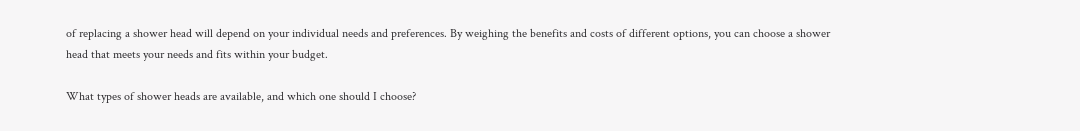of replacing a shower head will depend on your individual needs and preferences. By weighing the benefits and costs of different options, you can choose a shower head that meets your needs and fits within your budget.

What types of shower heads are available, and which one should I choose?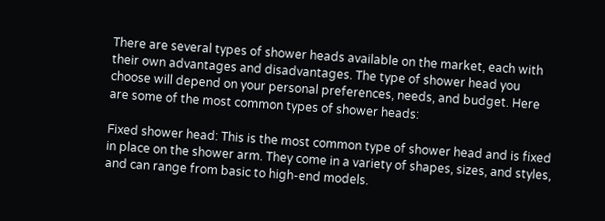There are several types of shower heads available on the market, each with their own advantages and disadvantages. The type of shower head you choose will depend on your personal preferences, needs, and budget. Here are some of the most common types of shower heads:

Fixed shower head: This is the most common type of shower head and is fixed in place on the shower arm. They come in a variety of shapes, sizes, and styles, and can range from basic to high-end models.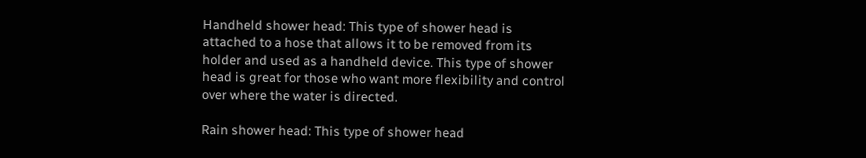Handheld shower head: This type of shower head is attached to a hose that allows it to be removed from its holder and used as a handheld device. This type of shower head is great for those who want more flexibility and control over where the water is directed.

Rain shower head: This type of shower head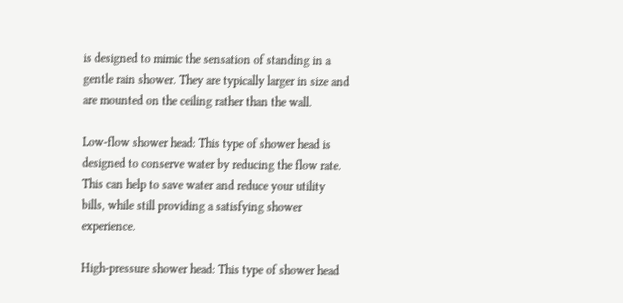is designed to mimic the sensation of standing in a gentle rain shower. They are typically larger in size and are mounted on the ceiling rather than the wall.

Low-flow shower head: This type of shower head is designed to conserve water by reducing the flow rate. This can help to save water and reduce your utility bills, while still providing a satisfying shower experience.

High-pressure shower head: This type of shower head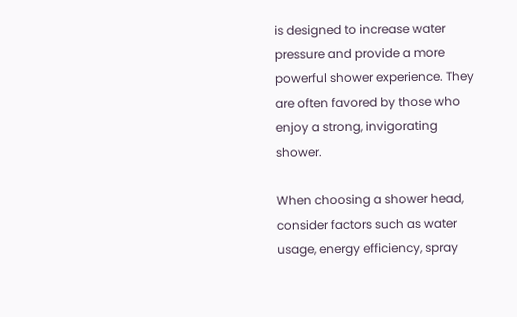is designed to increase water pressure and provide a more powerful shower experience. They are often favored by those who enjoy a strong, invigorating shower.

When choosing a shower head, consider factors such as water usage, energy efficiency, spray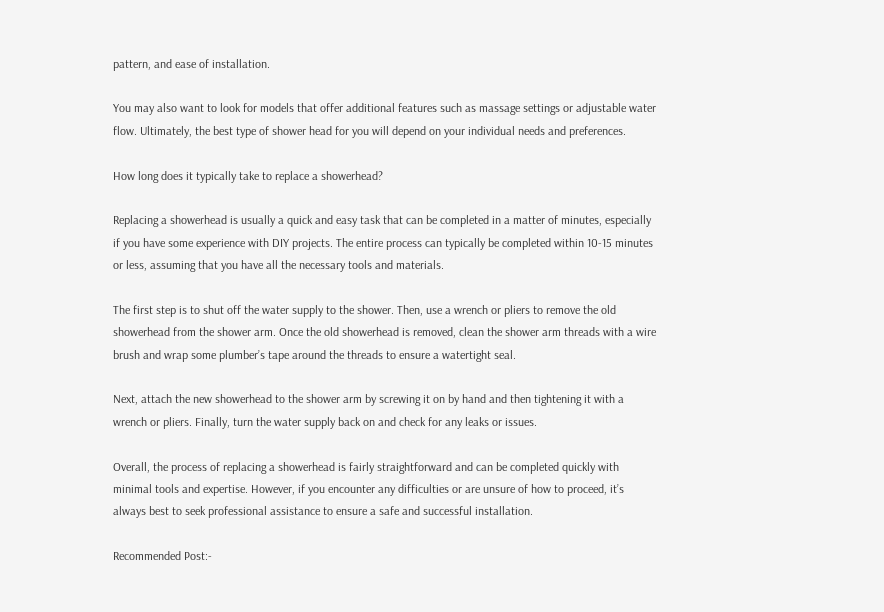pattern, and ease of installation.

You may also want to look for models that offer additional features such as massage settings or adjustable water flow. Ultimately, the best type of shower head for you will depend on your individual needs and preferences.

How long does it typically take to replace a showerhead?

Replacing a showerhead is usually a quick and easy task that can be completed in a matter of minutes, especially if you have some experience with DIY projects. The entire process can typically be completed within 10-15 minutes or less, assuming that you have all the necessary tools and materials.

The first step is to shut off the water supply to the shower. Then, use a wrench or pliers to remove the old showerhead from the shower arm. Once the old showerhead is removed, clean the shower arm threads with a wire brush and wrap some plumber’s tape around the threads to ensure a watertight seal.

Next, attach the new showerhead to the shower arm by screwing it on by hand and then tightening it with a wrench or pliers. Finally, turn the water supply back on and check for any leaks or issues.

Overall, the process of replacing a showerhead is fairly straightforward and can be completed quickly with minimal tools and expertise. However, if you encounter any difficulties or are unsure of how to proceed, it’s always best to seek professional assistance to ensure a safe and successful installation.

Recommended Post:-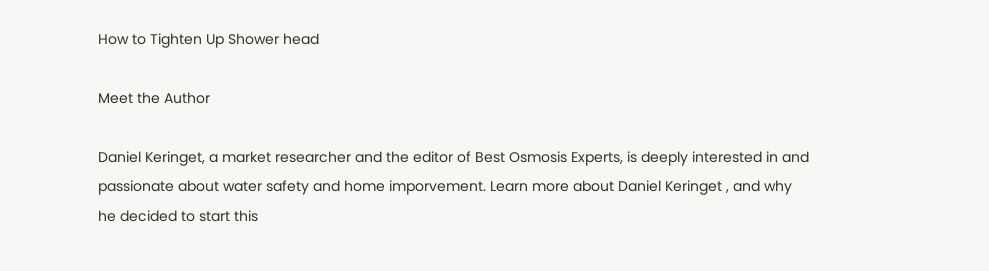How to Tighten Up Shower head

Meet the Author

Daniel Keringet, a market researcher and the editor of Best Osmosis Experts, is deeply interested in and passionate about water safety and home imporvement. Learn more about Daniel Keringet , and why he decided to start this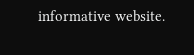informative website.